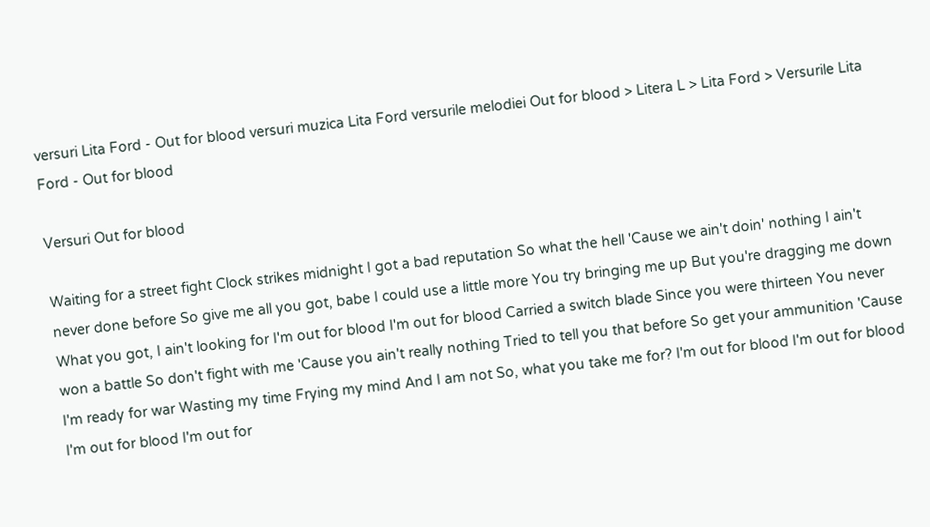versuri Lita Ford - Out for blood versuri muzica Lita Ford versurile melodiei Out for blood > Litera L > Lita Ford > Versurile Lita Ford - Out for blood

Versuri Out for blood

Waiting for a street fight Clock strikes midnight I got a bad reputation So what the hell 'Cause we ain't doin' nothing I ain't never done before So give me all you got, babe I could use a little more You try bringing me up But you're dragging me down What you got, I ain't looking for I'm out for blood I'm out for blood Carried a switch blade Since you were thirteen You never won a battle So don't fight with me 'Cause you ain't really nothing Tried to tell you that before So get your ammunition 'Cause I'm ready for war Wasting my time Frying my mind And I am not So, what you take me for? I'm out for blood I'm out for blood I'm out for blood I'm out for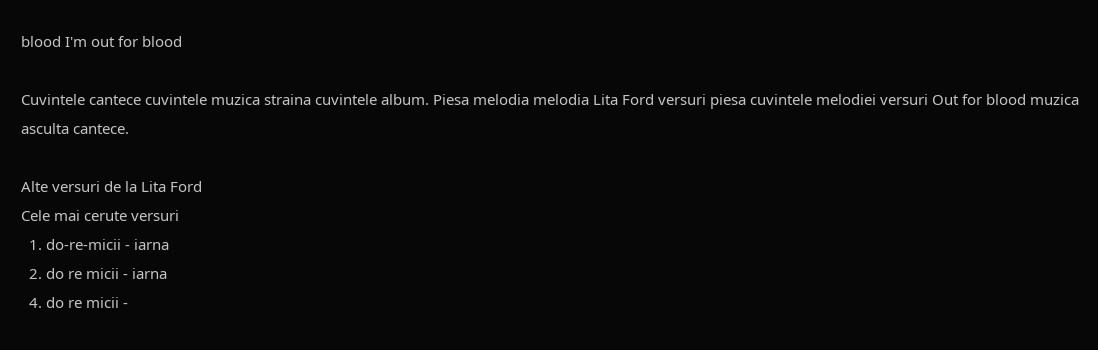blood I'm out for blood

Cuvintele cantece cuvintele muzica straina cuvintele album. Piesa melodia melodia Lita Ford versuri piesa cuvintele melodiei versuri Out for blood muzica asculta cantece.

Alte versuri de la Lita Ford
Cele mai cerute versuri
  1. do-re-micii - iarna
  2. do re micii - iarna
  4. do re micii -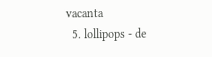vacanta
  5. lollipops - de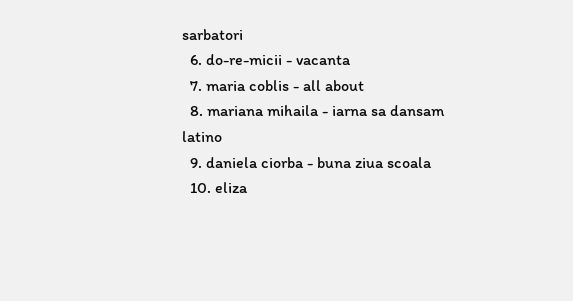sarbatori
  6. do-re-micii - vacanta
  7. maria coblis - all about
  8. mariana mihaila - iarna sa dansam latino
  9. daniela ciorba - buna ziua scoala
  10. eliza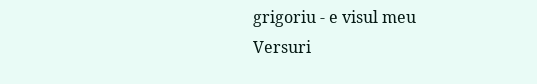grigoriu - e visul meu
Versuri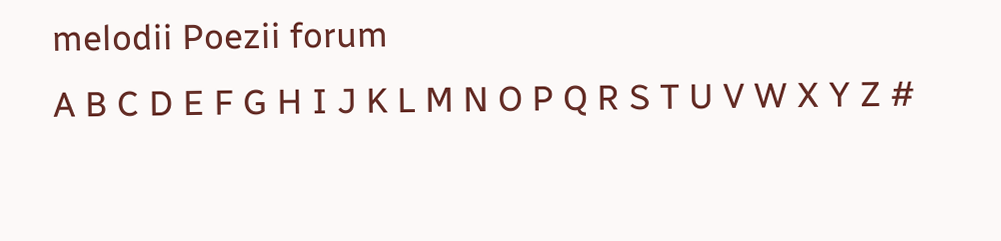melodii Poezii forum
A B C D E F G H I J K L M N O P Q R S T U V W X Y Z #